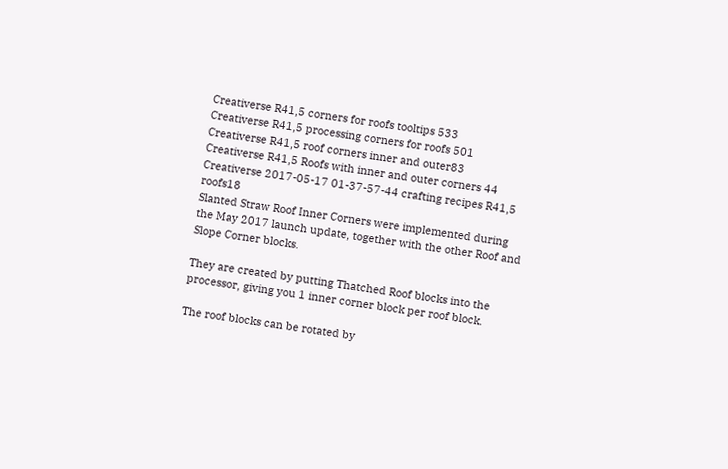Creativerse R41,5 corners for roofs tooltips 533
Creativerse R41,5 processing corners for roofs 501
Creativerse R41,5 roof corners inner and outer83
Creativerse R41,5 Roofs with inner and outer corners 44
Creativerse 2017-05-17 01-37-57-44 crafting recipes R41,5 roofs18
Slanted Straw Roof Inner Corners were implemented during the May 2017 launch update, together with the other Roof and Slope Corner blocks.

They are created by putting Thatched Roof blocks into the processor, giving you 1 inner corner block per roof block.

The roof blocks can be rotated by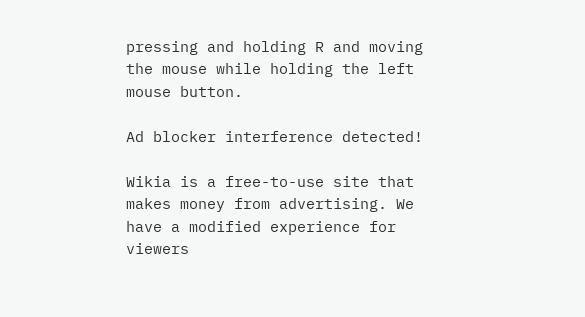pressing and holding R and moving the mouse while holding the left mouse button.

Ad blocker interference detected!

Wikia is a free-to-use site that makes money from advertising. We have a modified experience for viewers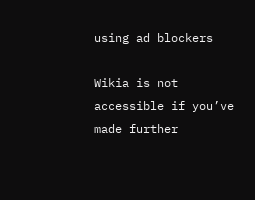using ad blockers

Wikia is not accessible if you’ve made further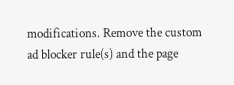modifications. Remove the custom ad blocker rule(s) and the page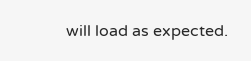will load as expected.